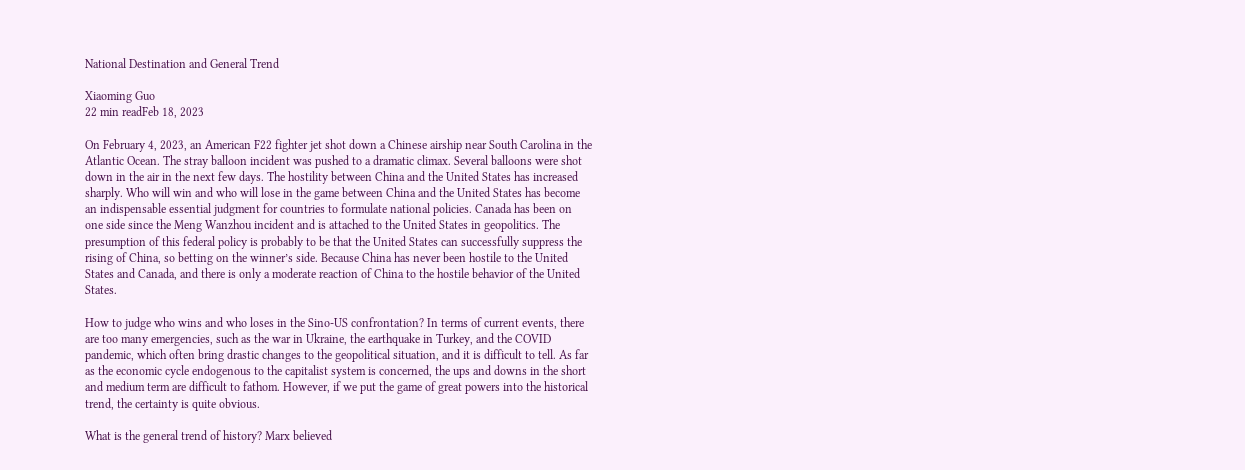National Destination and General Trend

Xiaoming Guo
22 min readFeb 18, 2023

On February 4, 2023, an American F22 fighter jet shot down a Chinese airship near South Carolina in the Atlantic Ocean. The stray balloon incident was pushed to a dramatic climax. Several balloons were shot down in the air in the next few days. The hostility between China and the United States has increased sharply. Who will win and who will lose in the game between China and the United States has become an indispensable essential judgment for countries to formulate national policies. Canada has been on one side since the Meng Wanzhou incident and is attached to the United States in geopolitics. The presumption of this federal policy is probably to be that the United States can successfully suppress the rising of China, so betting on the winner’s side. Because China has never been hostile to the United States and Canada, and there is only a moderate reaction of China to the hostile behavior of the United States.

How to judge who wins and who loses in the Sino-US confrontation? In terms of current events, there are too many emergencies, such as the war in Ukraine, the earthquake in Turkey, and the COVID pandemic, which often bring drastic changes to the geopolitical situation, and it is difficult to tell. As far as the economic cycle endogenous to the capitalist system is concerned, the ups and downs in the short and medium term are difficult to fathom. However, if we put the game of great powers into the historical trend, the certainty is quite obvious.

What is the general trend of history? Marx believed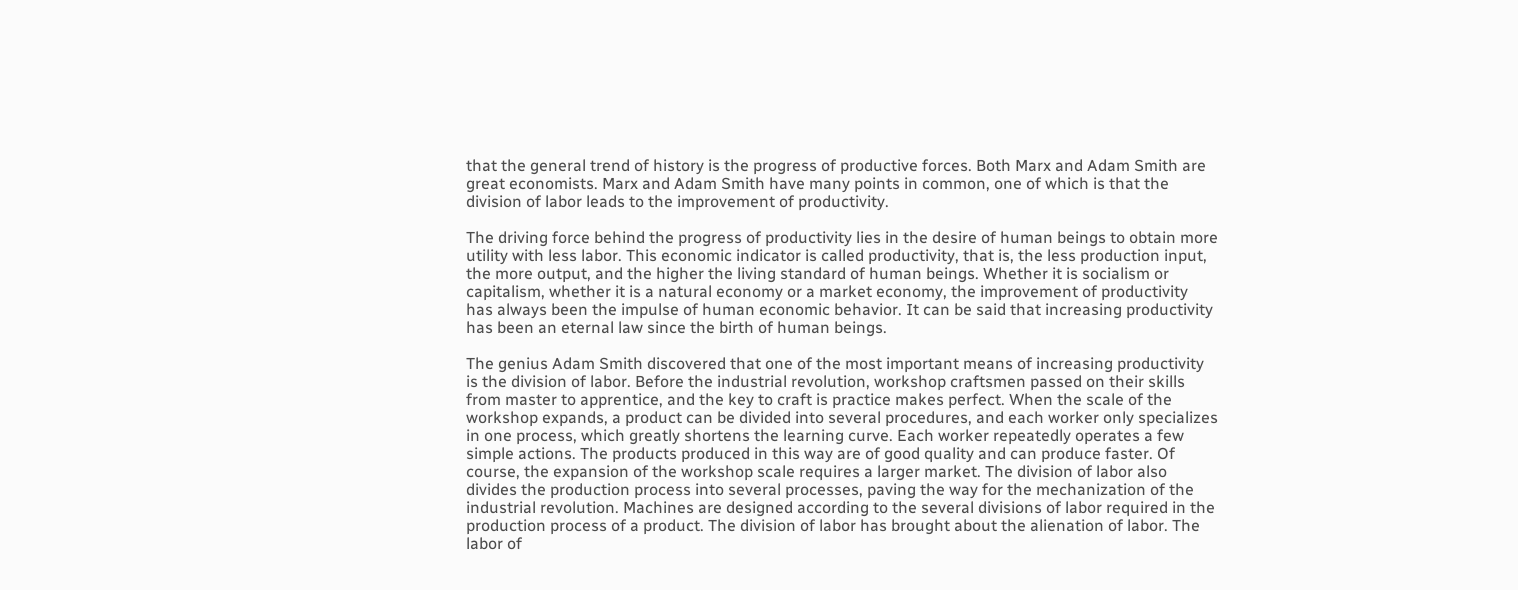that the general trend of history is the progress of productive forces. Both Marx and Adam Smith are great economists. Marx and Adam Smith have many points in common, one of which is that the division of labor leads to the improvement of productivity.

The driving force behind the progress of productivity lies in the desire of human beings to obtain more utility with less labor. This economic indicator is called productivity, that is, the less production input, the more output, and the higher the living standard of human beings. Whether it is socialism or capitalism, whether it is a natural economy or a market economy, the improvement of productivity has always been the impulse of human economic behavior. It can be said that increasing productivity has been an eternal law since the birth of human beings.

The genius Adam Smith discovered that one of the most important means of increasing productivity is the division of labor. Before the industrial revolution, workshop craftsmen passed on their skills from master to apprentice, and the key to craft is practice makes perfect. When the scale of the workshop expands, a product can be divided into several procedures, and each worker only specializes in one process, which greatly shortens the learning curve. Each worker repeatedly operates a few simple actions. The products produced in this way are of good quality and can produce faster. Of course, the expansion of the workshop scale requires a larger market. The division of labor also divides the production process into several processes, paving the way for the mechanization of the industrial revolution. Machines are designed according to the several divisions of labor required in the production process of a product. The division of labor has brought about the alienation of labor. The labor of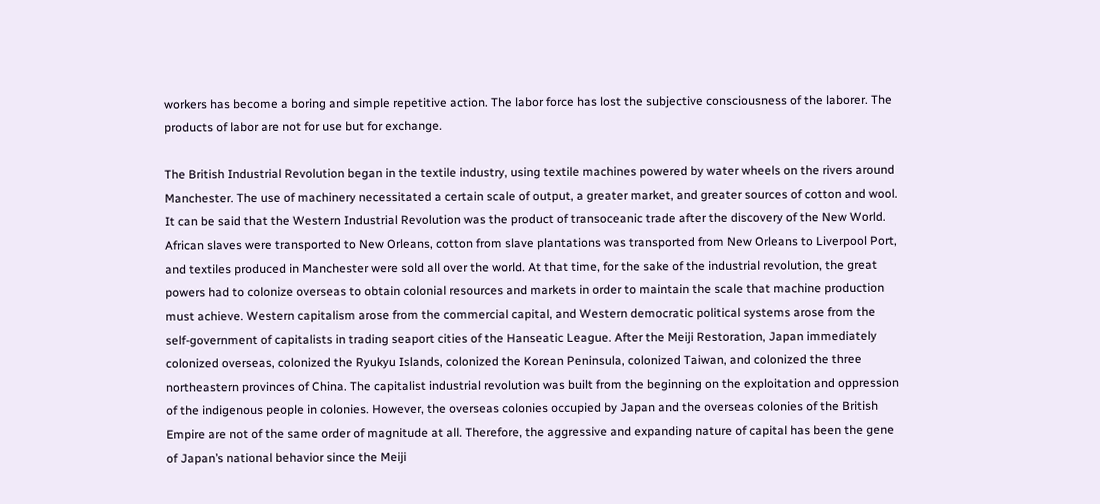workers has become a boring and simple repetitive action. The labor force has lost the subjective consciousness of the laborer. The products of labor are not for use but for exchange.

The British Industrial Revolution began in the textile industry, using textile machines powered by water wheels on the rivers around Manchester. The use of machinery necessitated a certain scale of output, a greater market, and greater sources of cotton and wool. It can be said that the Western Industrial Revolution was the product of transoceanic trade after the discovery of the New World. African slaves were transported to New Orleans, cotton from slave plantations was transported from New Orleans to Liverpool Port, and textiles produced in Manchester were sold all over the world. At that time, for the sake of the industrial revolution, the great powers had to colonize overseas to obtain colonial resources and markets in order to maintain the scale that machine production must achieve. Western capitalism arose from the commercial capital, and Western democratic political systems arose from the self-government of capitalists in trading seaport cities of the Hanseatic League. After the Meiji Restoration, Japan immediately colonized overseas, colonized the Ryukyu Islands, colonized the Korean Peninsula, colonized Taiwan, and colonized the three northeastern provinces of China. The capitalist industrial revolution was built from the beginning on the exploitation and oppression of the indigenous people in colonies. However, the overseas colonies occupied by Japan and the overseas colonies of the British Empire are not of the same order of magnitude at all. Therefore, the aggressive and expanding nature of capital has been the gene of Japan’s national behavior since the Meiji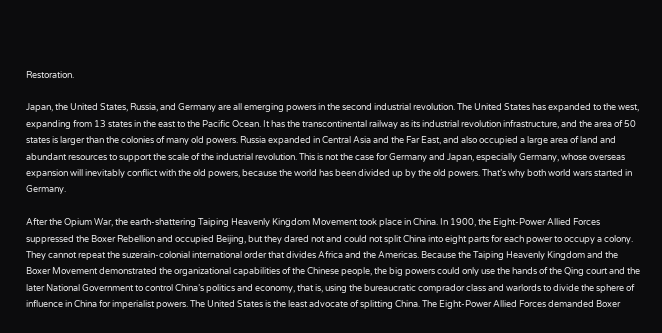Restoration.

Japan, the United States, Russia, and Germany are all emerging powers in the second industrial revolution. The United States has expanded to the west, expanding from 13 states in the east to the Pacific Ocean. It has the transcontinental railway as its industrial revolution infrastructure, and the area of 50 states is larger than the colonies of many old powers. Russia expanded in Central Asia and the Far East, and also occupied a large area of land and abundant resources to support the scale of the industrial revolution. This is not the case for Germany and Japan, especially Germany, whose overseas expansion will inevitably conflict with the old powers, because the world has been divided up by the old powers. That’s why both world wars started in Germany.

After the Opium War, the earth-shattering Taiping Heavenly Kingdom Movement took place in China. In 1900, the Eight-Power Allied Forces suppressed the Boxer Rebellion and occupied Beijing, but they dared not and could not split China into eight parts for each power to occupy a colony. They cannot repeat the suzerain-colonial international order that divides Africa and the Americas. Because the Taiping Heavenly Kingdom and the Boxer Movement demonstrated the organizational capabilities of the Chinese people, the big powers could only use the hands of the Qing court and the later National Government to control China’s politics and economy, that is, using the bureaucratic comprador class and warlords to divide the sphere of influence in China for imperialist powers. The United States is the least advocate of splitting China. The Eight-Power Allied Forces demanded Boxer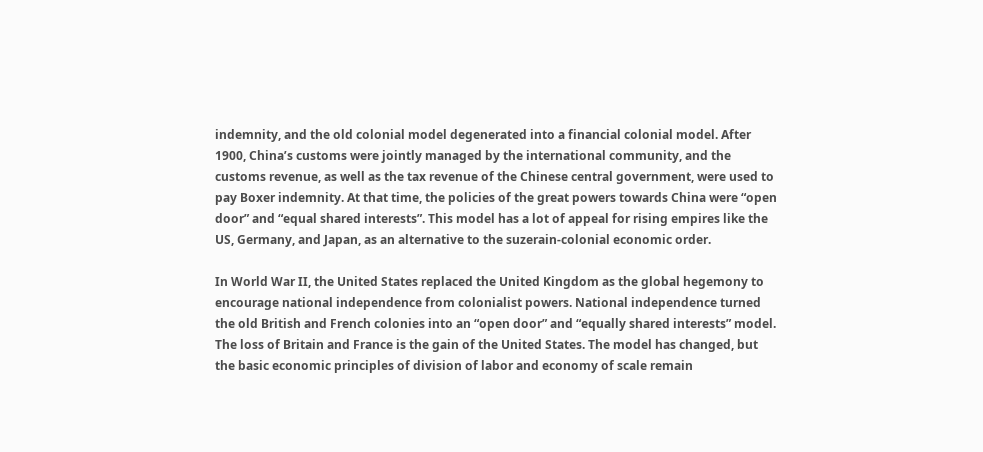indemnity, and the old colonial model degenerated into a financial colonial model. After 1900, China’s customs were jointly managed by the international community, and the customs revenue, as well as the tax revenue of the Chinese central government, were used to pay Boxer indemnity. At that time, the policies of the great powers towards China were “open door” and “equal shared interests”. This model has a lot of appeal for rising empires like the US, Germany, and Japan, as an alternative to the suzerain-colonial economic order.

In World War II, the United States replaced the United Kingdom as the global hegemony to encourage national independence from colonialist powers. National independence turned the old British and French colonies into an “open door” and “equally shared interests” model. The loss of Britain and France is the gain of the United States. The model has changed, but the basic economic principles of division of labor and economy of scale remain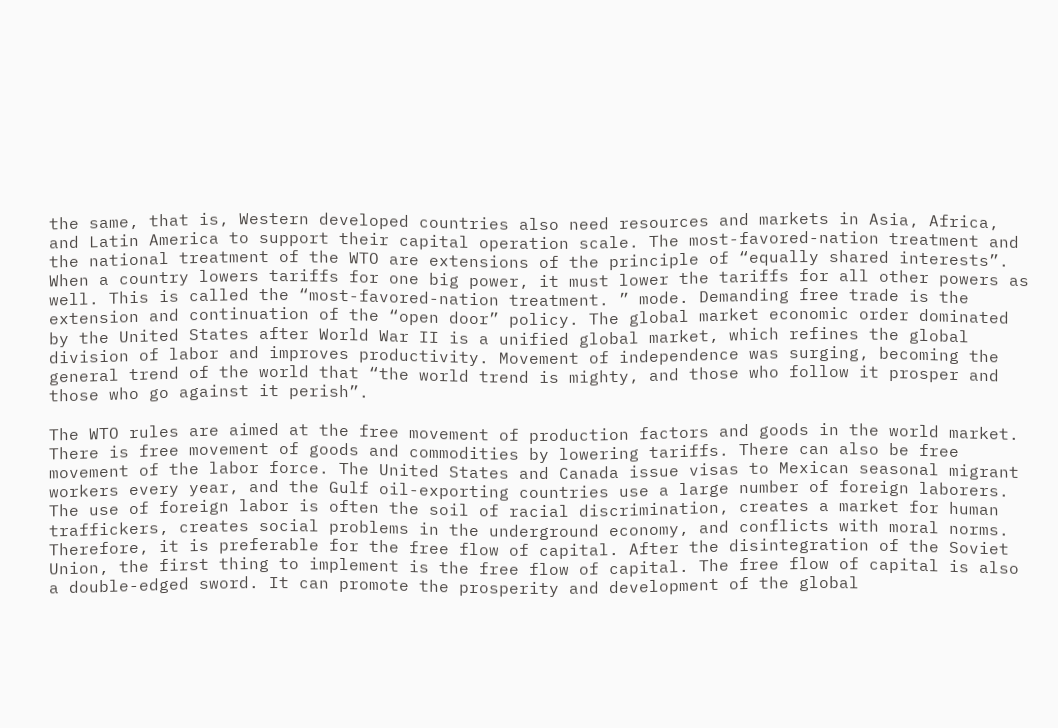the same, that is, Western developed countries also need resources and markets in Asia, Africa, and Latin America to support their capital operation scale. The most-favored-nation treatment and the national treatment of the WTO are extensions of the principle of “equally shared interests”. When a country lowers tariffs for one big power, it must lower the tariffs for all other powers as well. This is called the “most-favored-nation treatment. ” mode. Demanding free trade is the extension and continuation of the “open door” policy. The global market economic order dominated by the United States after World War II is a unified global market, which refines the global division of labor and improves productivity. Movement of independence was surging, becoming the general trend of the world that “the world trend is mighty, and those who follow it prosper and those who go against it perish”.

The WTO rules are aimed at the free movement of production factors and goods in the world market. There is free movement of goods and commodities by lowering tariffs. There can also be free movement of the labor force. The United States and Canada issue visas to Mexican seasonal migrant workers every year, and the Gulf oil-exporting countries use a large number of foreign laborers. The use of foreign labor is often the soil of racial discrimination, creates a market for human traffickers, creates social problems in the underground economy, and conflicts with moral norms. Therefore, it is preferable for the free flow of capital. After the disintegration of the Soviet Union, the first thing to implement is the free flow of capital. The free flow of capital is also a double-edged sword. It can promote the prosperity and development of the global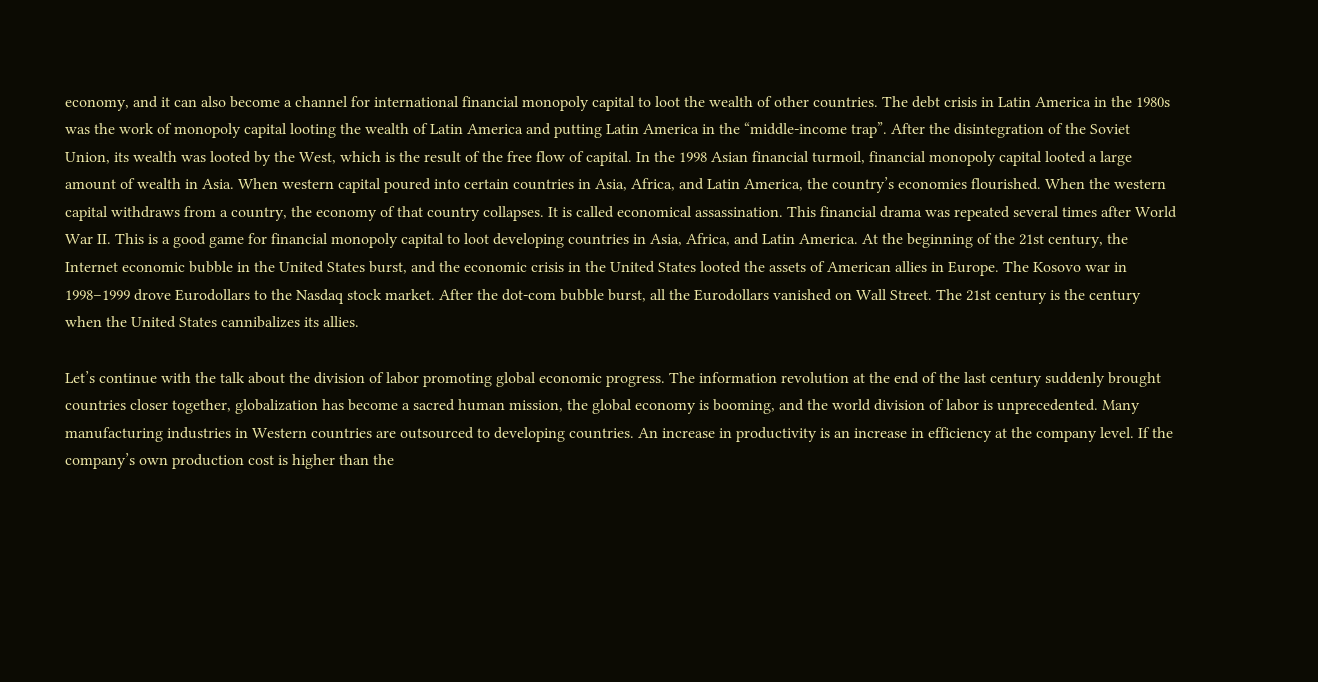economy, and it can also become a channel for international financial monopoly capital to loot the wealth of other countries. The debt crisis in Latin America in the 1980s was the work of monopoly capital looting the wealth of Latin America and putting Latin America in the “middle-income trap”. After the disintegration of the Soviet Union, its wealth was looted by the West, which is the result of the free flow of capital. In the 1998 Asian financial turmoil, financial monopoly capital looted a large amount of wealth in Asia. When western capital poured into certain countries in Asia, Africa, and Latin America, the country’s economies flourished. When the western capital withdraws from a country, the economy of that country collapses. It is called economical assassination. This financial drama was repeated several times after World War II. This is a good game for financial monopoly capital to loot developing countries in Asia, Africa, and Latin America. At the beginning of the 21st century, the Internet economic bubble in the United States burst, and the economic crisis in the United States looted the assets of American allies in Europe. The Kosovo war in 1998–1999 drove Eurodollars to the Nasdaq stock market. After the dot-com bubble burst, all the Eurodollars vanished on Wall Street. The 21st century is the century when the United States cannibalizes its allies.

Let’s continue with the talk about the division of labor promoting global economic progress. The information revolution at the end of the last century suddenly brought countries closer together, globalization has become a sacred human mission, the global economy is booming, and the world division of labor is unprecedented. Many manufacturing industries in Western countries are outsourced to developing countries. An increase in productivity is an increase in efficiency at the company level. If the company’s own production cost is higher than the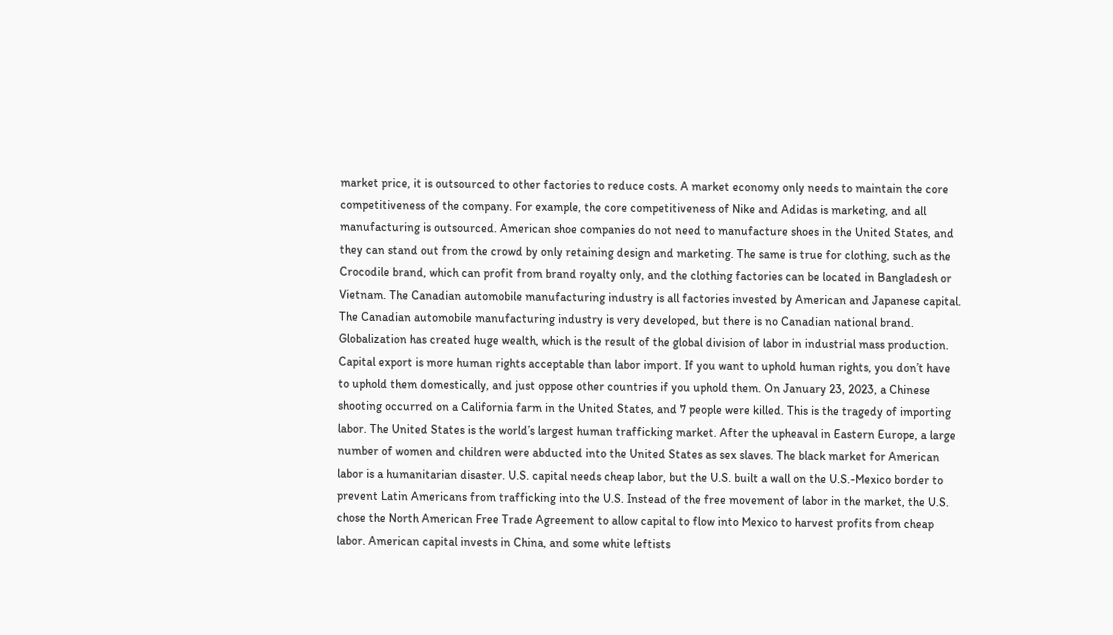market price, it is outsourced to other factories to reduce costs. A market economy only needs to maintain the core competitiveness of the company. For example, the core competitiveness of Nike and Adidas is marketing, and all manufacturing is outsourced. American shoe companies do not need to manufacture shoes in the United States, and they can stand out from the crowd by only retaining design and marketing. The same is true for clothing, such as the Crocodile brand, which can profit from brand royalty only, and the clothing factories can be located in Bangladesh or Vietnam. The Canadian automobile manufacturing industry is all factories invested by American and Japanese capital. The Canadian automobile manufacturing industry is very developed, but there is no Canadian national brand. Globalization has created huge wealth, which is the result of the global division of labor in industrial mass production. Capital export is more human rights acceptable than labor import. If you want to uphold human rights, you don’t have to uphold them domestically, and just oppose other countries if you uphold them. On January 23, 2023, a Chinese shooting occurred on a California farm in the United States, and 7 people were killed. This is the tragedy of importing labor. The United States is the world’s largest human trafficking market. After the upheaval in Eastern Europe, a large number of women and children were abducted into the United States as sex slaves. The black market for American labor is a humanitarian disaster. U.S. capital needs cheap labor, but the U.S. built a wall on the U.S.-Mexico border to prevent Latin Americans from trafficking into the U.S. Instead of the free movement of labor in the market, the U.S. chose the North American Free Trade Agreement to allow capital to flow into Mexico to harvest profits from cheap labor. American capital invests in China, and some white leftists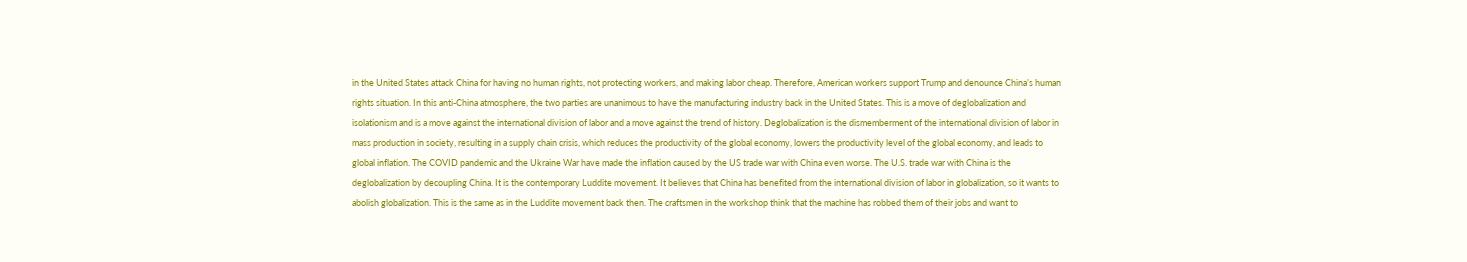in the United States attack China for having no human rights, not protecting workers, and making labor cheap. Therefore, American workers support Trump and denounce China’s human rights situation. In this anti-China atmosphere, the two parties are unanimous to have the manufacturing industry back in the United States. This is a move of deglobalization and isolationism and is a move against the international division of labor and a move against the trend of history. Deglobalization is the dismemberment of the international division of labor in mass production in society, resulting in a supply chain crisis, which reduces the productivity of the global economy, lowers the productivity level of the global economy, and leads to global inflation. The COVID pandemic and the Ukraine War have made the inflation caused by the US trade war with China even worse. The U.S. trade war with China is the deglobalization by decoupling China. It is the contemporary Luddite movement. It believes that China has benefited from the international division of labor in globalization, so it wants to abolish globalization. This is the same as in the Luddite movement back then. The craftsmen in the workshop think that the machine has robbed them of their jobs and want to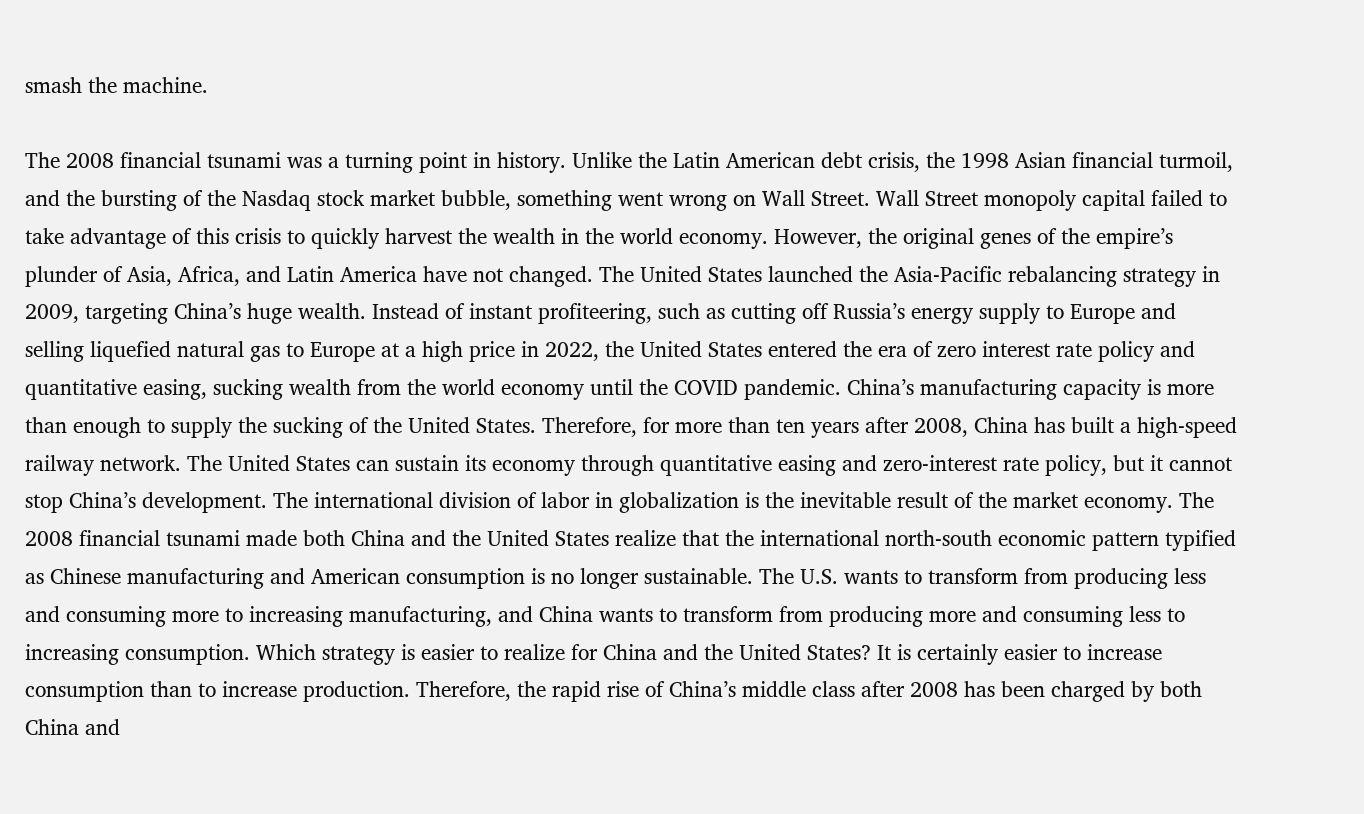smash the machine.

The 2008 financial tsunami was a turning point in history. Unlike the Latin American debt crisis, the 1998 Asian financial turmoil, and the bursting of the Nasdaq stock market bubble, something went wrong on Wall Street. Wall Street monopoly capital failed to take advantage of this crisis to quickly harvest the wealth in the world economy. However, the original genes of the empire’s plunder of Asia, Africa, and Latin America have not changed. The United States launched the Asia-Pacific rebalancing strategy in 2009, targeting China’s huge wealth. Instead of instant profiteering, such as cutting off Russia’s energy supply to Europe and selling liquefied natural gas to Europe at a high price in 2022, the United States entered the era of zero interest rate policy and quantitative easing, sucking wealth from the world economy until the COVID pandemic. China’s manufacturing capacity is more than enough to supply the sucking of the United States. Therefore, for more than ten years after 2008, China has built a high-speed railway network. The United States can sustain its economy through quantitative easing and zero-interest rate policy, but it cannot stop China’s development. The international division of labor in globalization is the inevitable result of the market economy. The 2008 financial tsunami made both China and the United States realize that the international north-south economic pattern typified as Chinese manufacturing and American consumption is no longer sustainable. The U.S. wants to transform from producing less and consuming more to increasing manufacturing, and China wants to transform from producing more and consuming less to increasing consumption. Which strategy is easier to realize for China and the United States? It is certainly easier to increase consumption than to increase production. Therefore, the rapid rise of China’s middle class after 2008 has been charged by both China and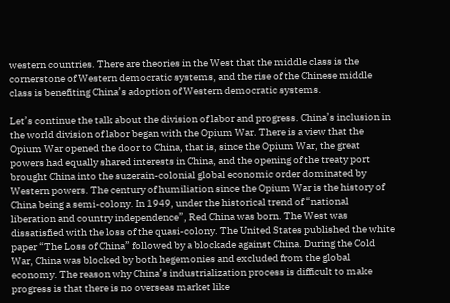western countries. There are theories in the West that the middle class is the cornerstone of Western democratic systems, and the rise of the Chinese middle class is benefiting China’s adoption of Western democratic systems.

Let’s continue the talk about the division of labor and progress. China’s inclusion in the world division of labor began with the Opium War. There is a view that the Opium War opened the door to China, that is, since the Opium War, the great powers had equally shared interests in China, and the opening of the treaty port brought China into the suzerain-colonial global economic order dominated by Western powers. The century of humiliation since the Opium War is the history of China being a semi-colony. In 1949, under the historical trend of “national liberation and country independence”, Red China was born. The West was dissatisfied with the loss of the quasi-colony. The United States published the white paper “The Loss of China” followed by a blockade against China. During the Cold War, China was blocked by both hegemonies and excluded from the global economy. The reason why China’s industrialization process is difficult to make progress is that there is no overseas market like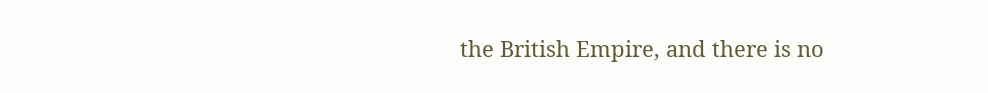the British Empire, and there is no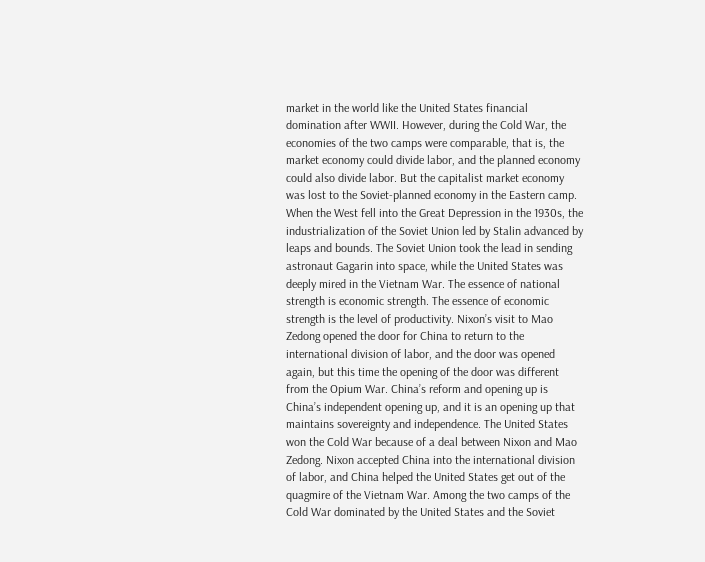market in the world like the United States financial domination after WWII. However, during the Cold War, the economies of the two camps were comparable, that is, the market economy could divide labor, and the planned economy could also divide labor. But the capitalist market economy was lost to the Soviet-planned economy in the Eastern camp. When the West fell into the Great Depression in the 1930s, the industrialization of the Soviet Union led by Stalin advanced by leaps and bounds. The Soviet Union took the lead in sending astronaut Gagarin into space, while the United States was deeply mired in the Vietnam War. The essence of national strength is economic strength. The essence of economic strength is the level of productivity. Nixon’s visit to Mao Zedong opened the door for China to return to the international division of labor, and the door was opened again, but this time the opening of the door was different from the Opium War. China’s reform and opening up is China’s independent opening up, and it is an opening up that maintains sovereignty and independence. The United States won the Cold War because of a deal between Nixon and Mao Zedong. Nixon accepted China into the international division of labor, and China helped the United States get out of the quagmire of the Vietnam War. Among the two camps of the Cold War dominated by the United States and the Soviet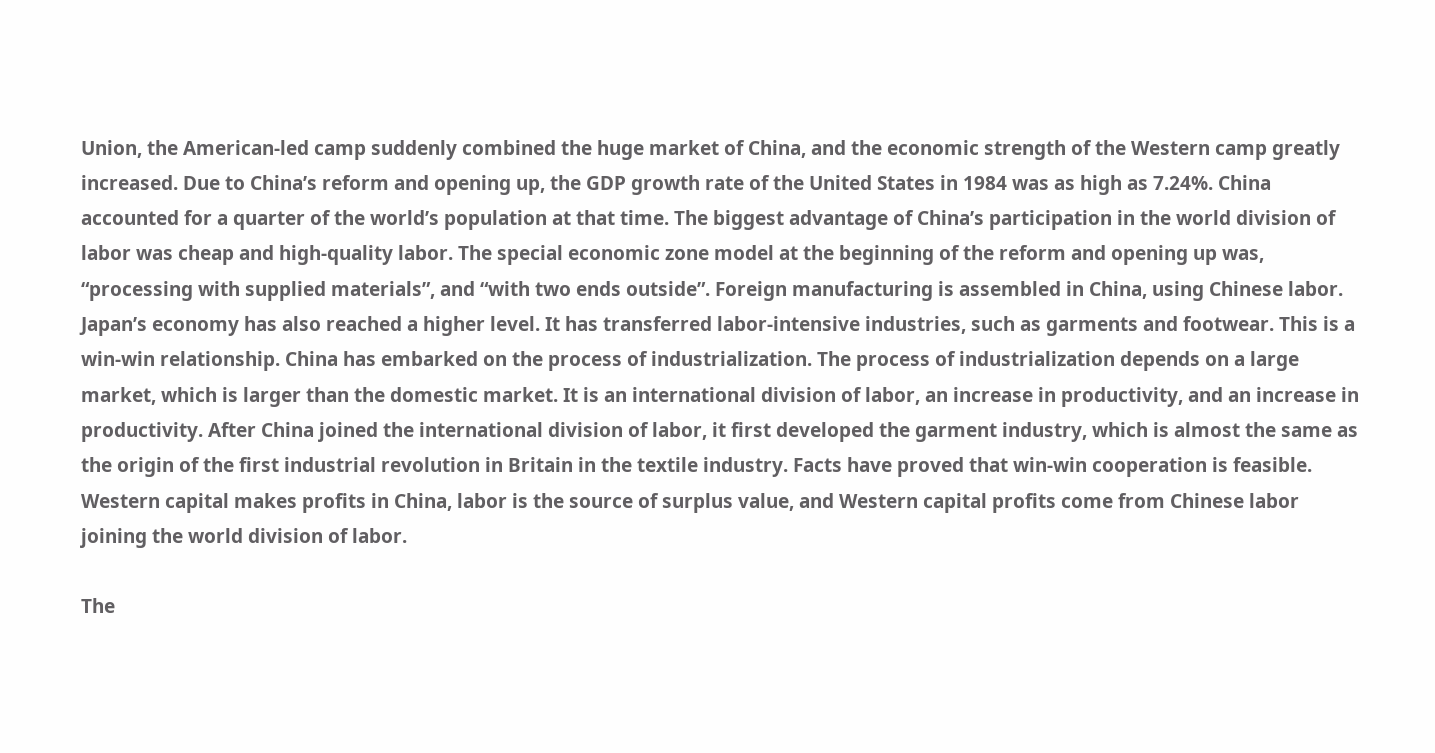Union, the American-led camp suddenly combined the huge market of China, and the economic strength of the Western camp greatly increased. Due to China’s reform and opening up, the GDP growth rate of the United States in 1984 was as high as 7.24%. China accounted for a quarter of the world’s population at that time. The biggest advantage of China’s participation in the world division of labor was cheap and high-quality labor. The special economic zone model at the beginning of the reform and opening up was, “processing with supplied materials”, and “with two ends outside”. Foreign manufacturing is assembled in China, using Chinese labor. Japan’s economy has also reached a higher level. It has transferred labor-intensive industries, such as garments and footwear. This is a win-win relationship. China has embarked on the process of industrialization. The process of industrialization depends on a large market, which is larger than the domestic market. It is an international division of labor, an increase in productivity, and an increase in productivity. After China joined the international division of labor, it first developed the garment industry, which is almost the same as the origin of the first industrial revolution in Britain in the textile industry. Facts have proved that win-win cooperation is feasible. Western capital makes profits in China, labor is the source of surplus value, and Western capital profits come from Chinese labor joining the world division of labor.

The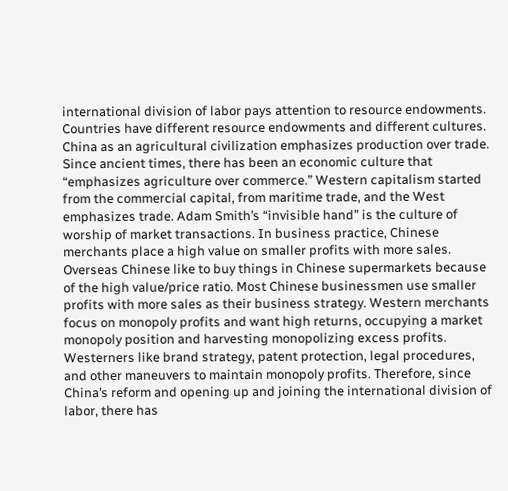international division of labor pays attention to resource endowments. Countries have different resource endowments and different cultures. China as an agricultural civilization emphasizes production over trade. Since ancient times, there has been an economic culture that “emphasizes agriculture over commerce.” Western capitalism started from the commercial capital, from maritime trade, and the West emphasizes trade. Adam Smith’s “invisible hand” is the culture of worship of market transactions. In business practice, Chinese merchants place a high value on smaller profits with more sales. Overseas Chinese like to buy things in Chinese supermarkets because of the high value/price ratio. Most Chinese businessmen use smaller profits with more sales as their business strategy. Western merchants focus on monopoly profits and want high returns, occupying a market monopoly position and harvesting monopolizing excess profits. Westerners like brand strategy, patent protection, legal procedures, and other maneuvers to maintain monopoly profits. Therefore, since China’s reform and opening up and joining the international division of labor, there has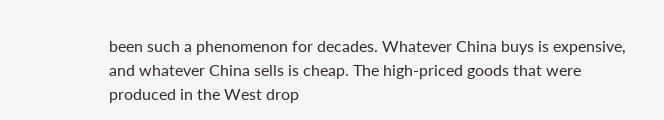been such a phenomenon for decades. Whatever China buys is expensive, and whatever China sells is cheap. The high-priced goods that were produced in the West drop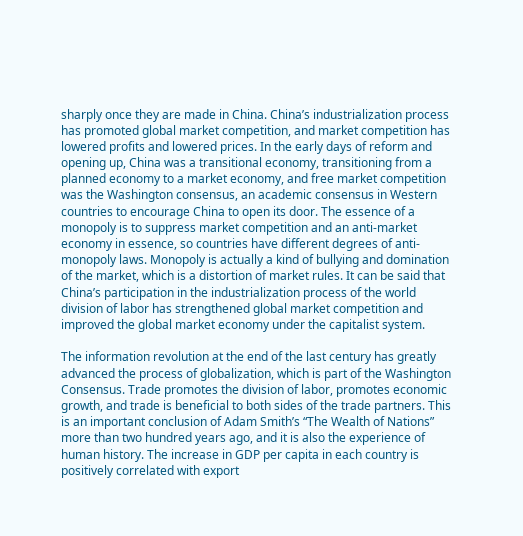sharply once they are made in China. China’s industrialization process has promoted global market competition, and market competition has lowered profits and lowered prices. In the early days of reform and opening up, China was a transitional economy, transitioning from a planned economy to a market economy, and free market competition was the Washington consensus, an academic consensus in Western countries to encourage China to open its door. The essence of a monopoly is to suppress market competition and an anti-market economy in essence, so countries have different degrees of anti-monopoly laws. Monopoly is actually a kind of bullying and domination of the market, which is a distortion of market rules. It can be said that China’s participation in the industrialization process of the world division of labor has strengthened global market competition and improved the global market economy under the capitalist system.

The information revolution at the end of the last century has greatly advanced the process of globalization, which is part of the Washington Consensus. Trade promotes the division of labor, promotes economic growth, and trade is beneficial to both sides of the trade partners. This is an important conclusion of Adam Smith’s “The Wealth of Nations” more than two hundred years ago, and it is also the experience of human history. The increase in GDP per capita in each country is positively correlated with export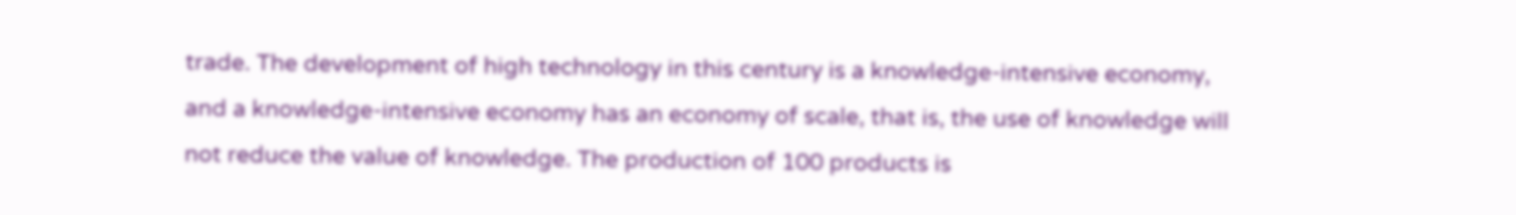trade. The development of high technology in this century is a knowledge-intensive economy, and a knowledge-intensive economy has an economy of scale, that is, the use of knowledge will not reduce the value of knowledge. The production of 100 products is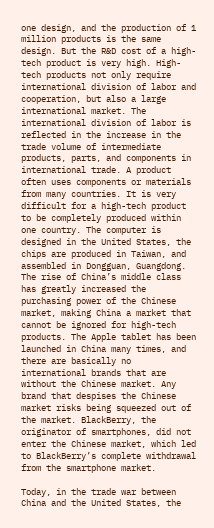one design, and the production of 1 million products is the same design. But the R&D cost of a high-tech product is very high. High-tech products not only require international division of labor and cooperation, but also a large international market. The international division of labor is reflected in the increase in the trade volume of intermediate products, parts, and components in international trade. A product often uses components or materials from many countries. It is very difficult for a high-tech product to be completely produced within one country. The computer is designed in the United States, the chips are produced in Taiwan, and assembled in Dongguan, Guangdong. The rise of China’s middle class has greatly increased the purchasing power of the Chinese market, making China a market that cannot be ignored for high-tech products. The Apple tablet has been launched in China many times, and there are basically no international brands that are without the Chinese market. Any brand that despises the Chinese market risks being squeezed out of the market. BlackBerry, the originator of smartphones, did not enter the Chinese market, which led to BlackBerry’s complete withdrawal from the smartphone market.

Today, in the trade war between China and the United States, the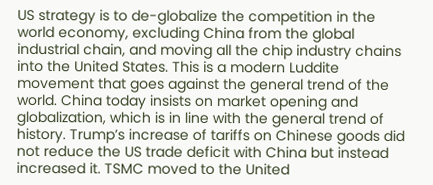US strategy is to de-globalize the competition in the world economy, excluding China from the global industrial chain, and moving all the chip industry chains into the United States. This is a modern Luddite movement that goes against the general trend of the world. China today insists on market opening and globalization, which is in line with the general trend of history. Trump’s increase of tariffs on Chinese goods did not reduce the US trade deficit with China but instead increased it. TSMC moved to the United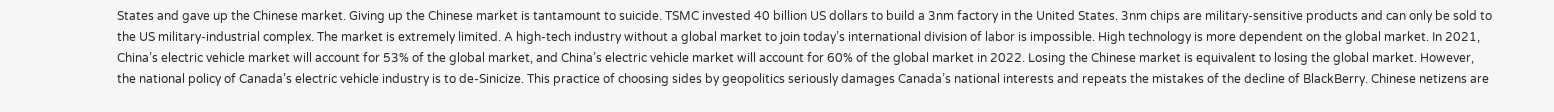States and gave up the Chinese market. Giving up the Chinese market is tantamount to suicide. TSMC invested 40 billion US dollars to build a 3nm factory in the United States. 3nm chips are military-sensitive products and can only be sold to the US military-industrial complex. The market is extremely limited. A high-tech industry without a global market to join today’s international division of labor is impossible. High technology is more dependent on the global market. In 2021, China’s electric vehicle market will account for 53% of the global market, and China’s electric vehicle market will account for 60% of the global market in 2022. Losing the Chinese market is equivalent to losing the global market. However, the national policy of Canada’s electric vehicle industry is to de-Sinicize. This practice of choosing sides by geopolitics seriously damages Canada’s national interests and repeats the mistakes of the decline of BlackBerry. Chinese netizens are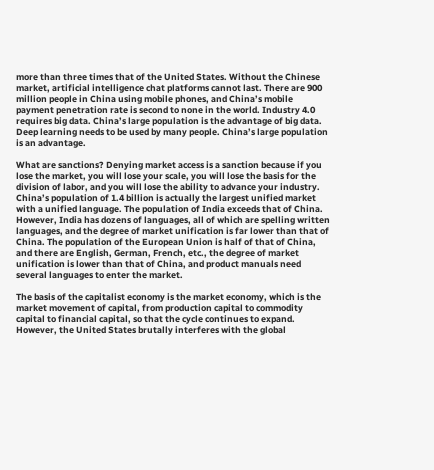more than three times that of the United States. Without the Chinese market, artificial intelligence chat platforms cannot last. There are 900 million people in China using mobile phones, and China’s mobile payment penetration rate is second to none in the world. Industry 4.0 requires big data. China’s large population is the advantage of big data. Deep learning needs to be used by many people. China’s large population is an advantage.

What are sanctions? Denying market access is a sanction because if you lose the market, you will lose your scale, you will lose the basis for the division of labor, and you will lose the ability to advance your industry. China’s population of 1.4 billion is actually the largest unified market with a unified language. The population of India exceeds that of China. However, India has dozens of languages, all of which are spelling written languages, and the degree of market unification is far lower than that of China. The population of the European Union is half of that of China, and there are English, German, French, etc., the degree of market unification is lower than that of China, and product manuals need several languages to enter the market.

The basis of the capitalist economy is the market economy, which is the market movement of capital, from production capital to commodity capital to financial capital, so that the cycle continues to expand. However, the United States brutally interferes with the global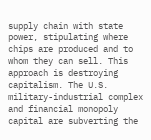supply chain with state power, stipulating where chips are produced and to whom they can sell. This approach is destroying capitalism. The U.S. military-industrial complex and financial monopoly capital are subverting the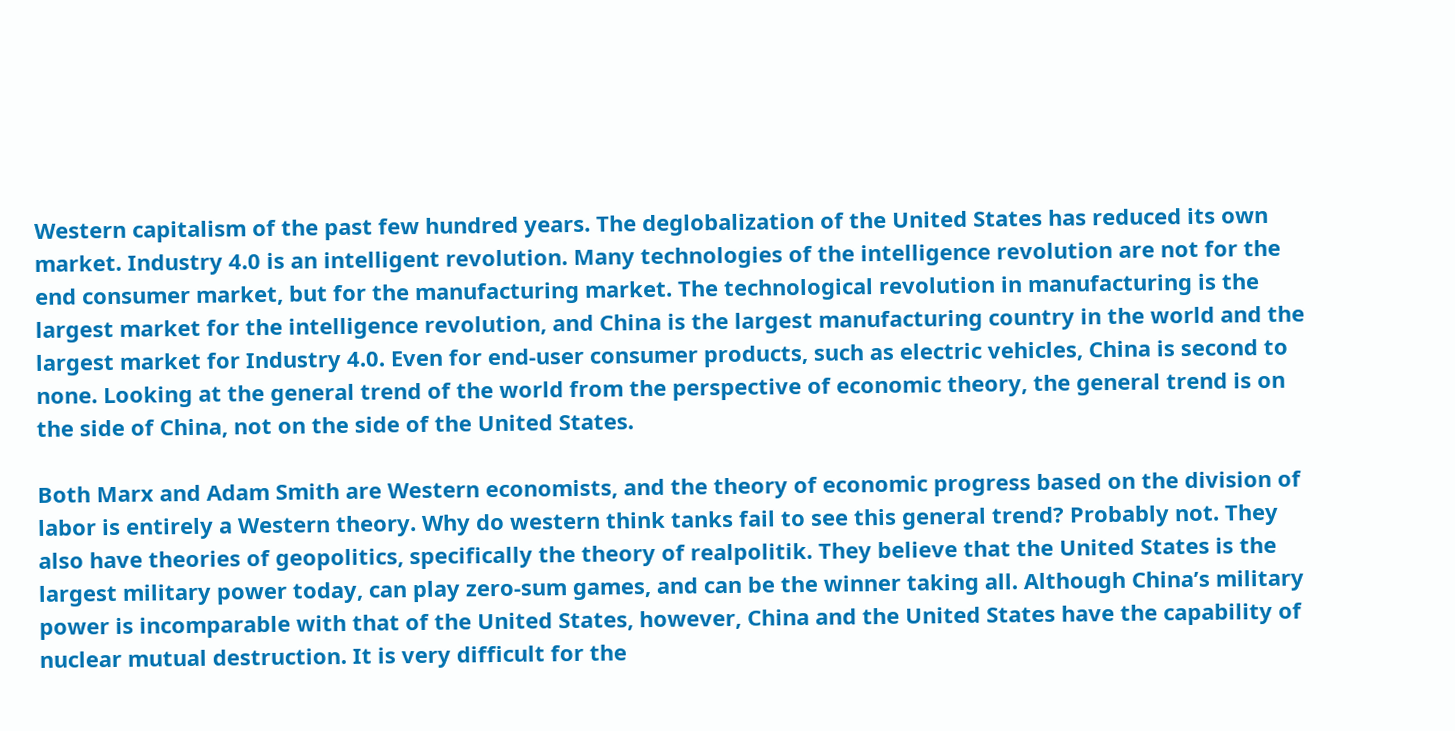Western capitalism of the past few hundred years. The deglobalization of the United States has reduced its own market. Industry 4.0 is an intelligent revolution. Many technologies of the intelligence revolution are not for the end consumer market, but for the manufacturing market. The technological revolution in manufacturing is the largest market for the intelligence revolution, and China is the largest manufacturing country in the world and the largest market for Industry 4.0. Even for end-user consumer products, such as electric vehicles, China is second to none. Looking at the general trend of the world from the perspective of economic theory, the general trend is on the side of China, not on the side of the United States.

Both Marx and Adam Smith are Western economists, and the theory of economic progress based on the division of labor is entirely a Western theory. Why do western think tanks fail to see this general trend? Probably not. They also have theories of geopolitics, specifically the theory of realpolitik. They believe that the United States is the largest military power today, can play zero-sum games, and can be the winner taking all. Although China’s military power is incomparable with that of the United States, however, China and the United States have the capability of nuclear mutual destruction. It is very difficult for the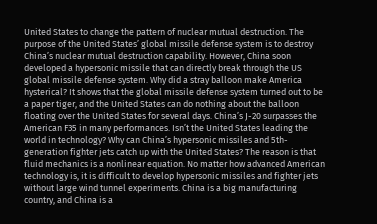United States to change the pattern of nuclear mutual destruction. The purpose of the United States’ global missile defense system is to destroy China’s nuclear mutual destruction capability. However, China soon developed a hypersonic missile that can directly break through the US global missile defense system. Why did a stray balloon make America hysterical? It shows that the global missile defense system turned out to be a paper tiger, and the United States can do nothing about the balloon floating over the United States for several days. China’s J-20 surpasses the American F35 in many performances. Isn’t the United States leading the world in technology? Why can China’s hypersonic missiles and 5th-generation fighter jets catch up with the United States? The reason is that fluid mechanics is a nonlinear equation. No matter how advanced American technology is, it is difficult to develop hypersonic missiles and fighter jets without large wind tunnel experiments. China is a big manufacturing country, and China is a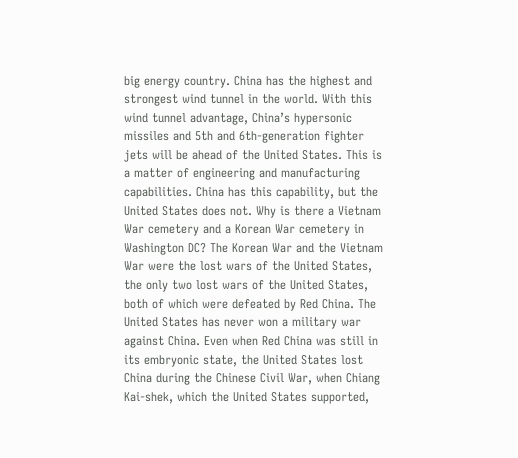big energy country. China has the highest and strongest wind tunnel in the world. With this wind tunnel advantage, China’s hypersonic missiles and 5th and 6th-generation fighter jets will be ahead of the United States. This is a matter of engineering and manufacturing capabilities. China has this capability, but the United States does not. Why is there a Vietnam War cemetery and a Korean War cemetery in Washington DC? The Korean War and the Vietnam War were the lost wars of the United States, the only two lost wars of the United States, both of which were defeated by Red China. The United States has never won a military war against China. Even when Red China was still in its embryonic state, the United States lost China during the Chinese Civil War, when Chiang Kai-shek, which the United States supported,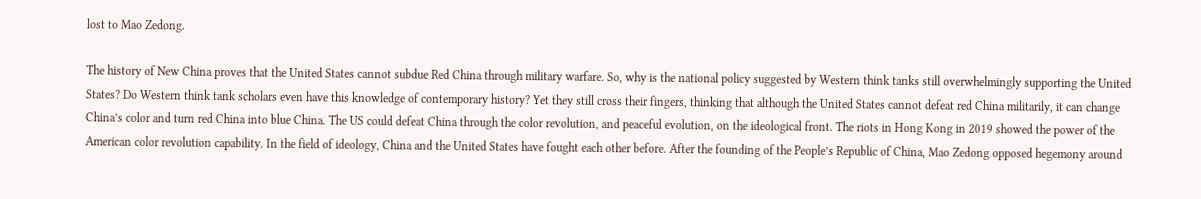lost to Mao Zedong.

The history of New China proves that the United States cannot subdue Red China through military warfare. So, why is the national policy suggested by Western think tanks still overwhelmingly supporting the United States? Do Western think tank scholars even have this knowledge of contemporary history? Yet they still cross their fingers, thinking that although the United States cannot defeat red China militarily, it can change China’s color and turn red China into blue China. The US could defeat China through the color revolution, and peaceful evolution, on the ideological front. The riots in Hong Kong in 2019 showed the power of the American color revolution capability. In the field of ideology, China and the United States have fought each other before. After the founding of the People’s Republic of China, Mao Zedong opposed hegemony around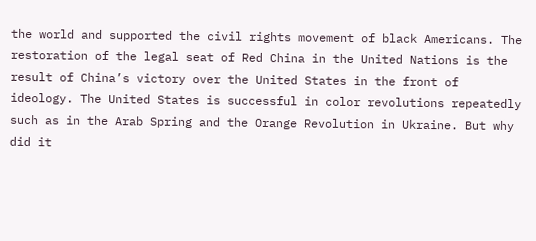the world and supported the civil rights movement of black Americans. The restoration of the legal seat of Red China in the United Nations is the result of China’s victory over the United States in the front of ideology. The United States is successful in color revolutions repeatedly such as in the Arab Spring and the Orange Revolution in Ukraine. But why did it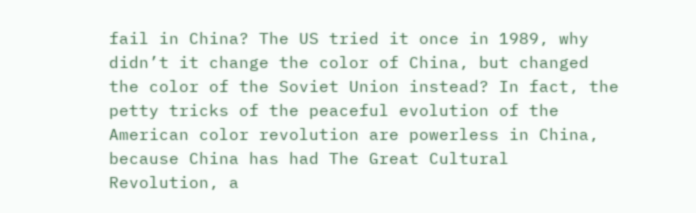fail in China? The US tried it once in 1989, why didn’t it change the color of China, but changed the color of the Soviet Union instead? In fact, the petty tricks of the peaceful evolution of the American color revolution are powerless in China, because China has had The Great Cultural Revolution, a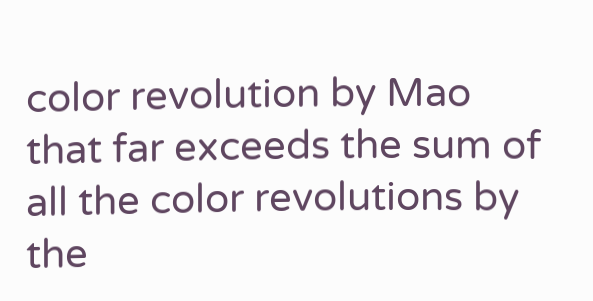color revolution by Mao that far exceeds the sum of all the color revolutions by the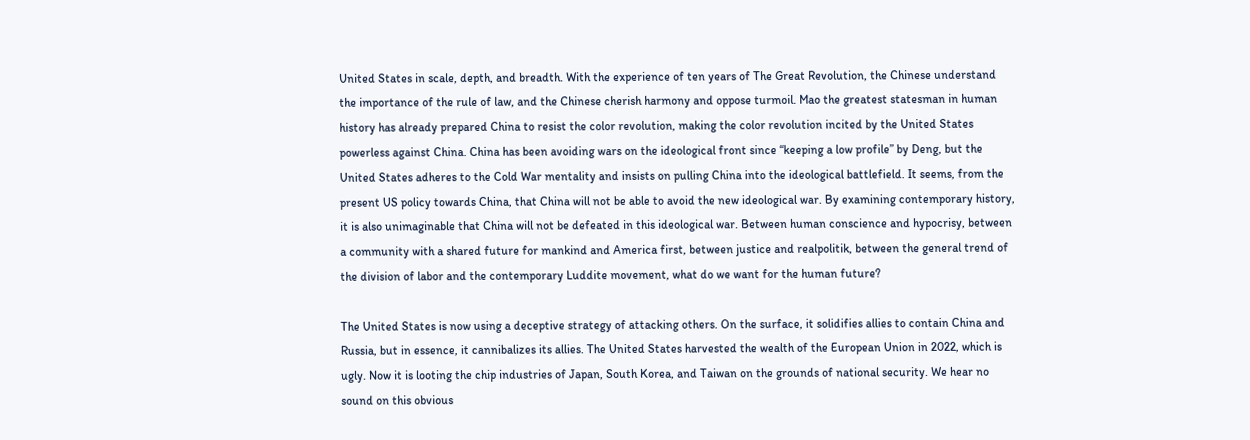United States in scale, depth, and breadth. With the experience of ten years of The Great Revolution, the Chinese understand the importance of the rule of law, and the Chinese cherish harmony and oppose turmoil. Mao the greatest statesman in human history has already prepared China to resist the color revolution, making the color revolution incited by the United States powerless against China. China has been avoiding wars on the ideological front since “keeping a low profile” by Deng, but the United States adheres to the Cold War mentality and insists on pulling China into the ideological battlefield. It seems, from the present US policy towards China, that China will not be able to avoid the new ideological war. By examining contemporary history, it is also unimaginable that China will not be defeated in this ideological war. Between human conscience and hypocrisy, between a community with a shared future for mankind and America first, between justice and realpolitik, between the general trend of the division of labor and the contemporary Luddite movement, what do we want for the human future?

The United States is now using a deceptive strategy of attacking others. On the surface, it solidifies allies to contain China and Russia, but in essence, it cannibalizes its allies. The United States harvested the wealth of the European Union in 2022, which is ugly. Now it is looting the chip industries of Japan, South Korea, and Taiwan on the grounds of national security. We hear no sound on this obvious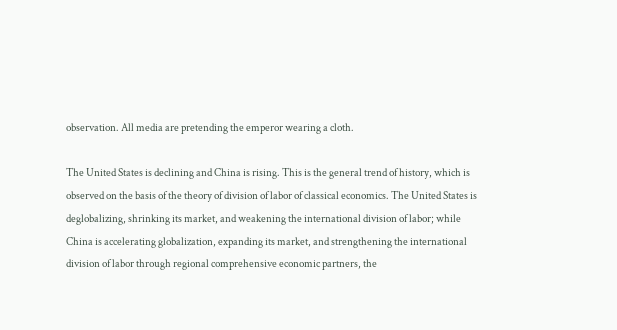observation. All media are pretending the emperor wearing a cloth.

The United States is declining and China is rising. This is the general trend of history, which is observed on the basis of the theory of division of labor of classical economics. The United States is deglobalizing, shrinking its market, and weakening the international division of labor; while China is accelerating globalization, expanding its market, and strengthening the international division of labor through regional comprehensive economic partners, the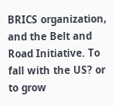BRICS organization, and the Belt and Road Initiative. To fall with the US? or to grow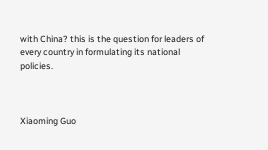with China? this is the question for leaders of every country in formulating its national policies.



Xiaoming Guo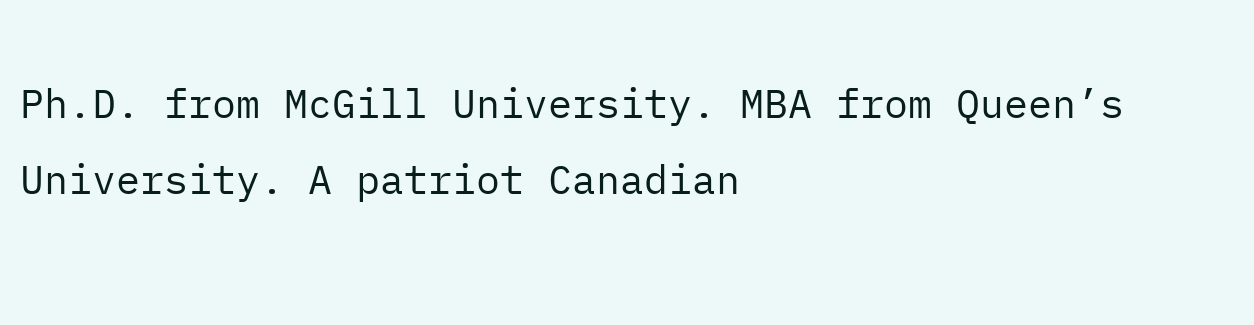Ph.D. from McGill University. MBA from Queen’s University. A patriot Canadian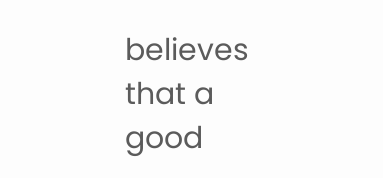believes that a good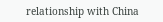relationship with China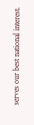serves our best national interest.